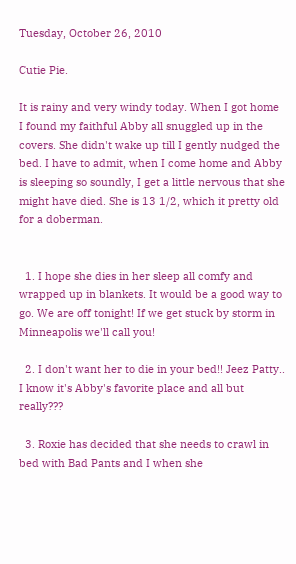Tuesday, October 26, 2010

Cutie Pie.

It is rainy and very windy today. When I got home I found my faithful Abby all snuggled up in the covers. She didn't wake up till I gently nudged the bed. I have to admit, when I come home and Abby is sleeping so soundly, I get a little nervous that she might have died. She is 13 1/2, which it pretty old for a doberman.


  1. I hope she dies in her sleep all comfy and wrapped up in blankets. It would be a good way to go. We are off tonight! If we get stuck by storm in Minneapolis we'll call you!

  2. I don't want her to die in your bed!! Jeez Patty.. I know it's Abby's favorite place and all but really???

  3. Roxie has decided that she needs to crawl in bed with Bad Pants and I when she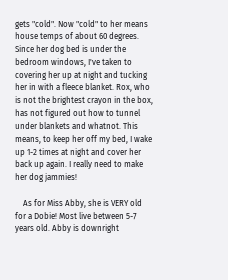gets "cold". Now "cold" to her means house temps of about 60 degrees. Since her dog bed is under the bedroom windows, I've taken to covering her up at night and tucking her in with a fleece blanket. Rox, who is not the brightest crayon in the box, has not figured out how to tunnel under blankets and whatnot. This means, to keep her off my bed, I wake up 1-2 times at night and cover her back up again. I really need to make her dog jammies!

    As for Miss Abby, she is VERY old for a Dobie! Most live between 5-7 years old. Abby is downright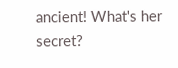ancient! What's her secret?